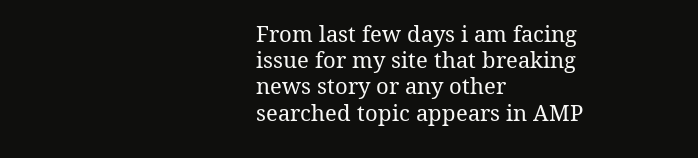From last few days i am facing issue for my site that breaking news story or any other searched topic appears in AMP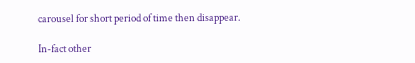carousel for short period of time then disappear.

In-fact other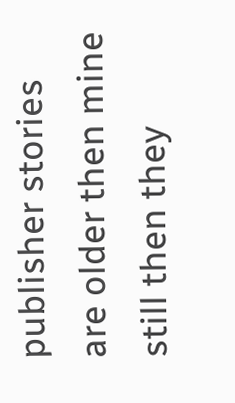publisher stories are older then mine still then they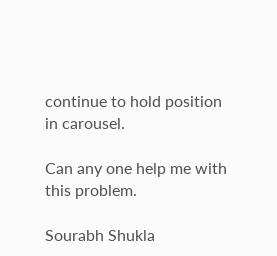continue to hold position in carousel.

Can any one help me with this problem.

Sourabh Shukla